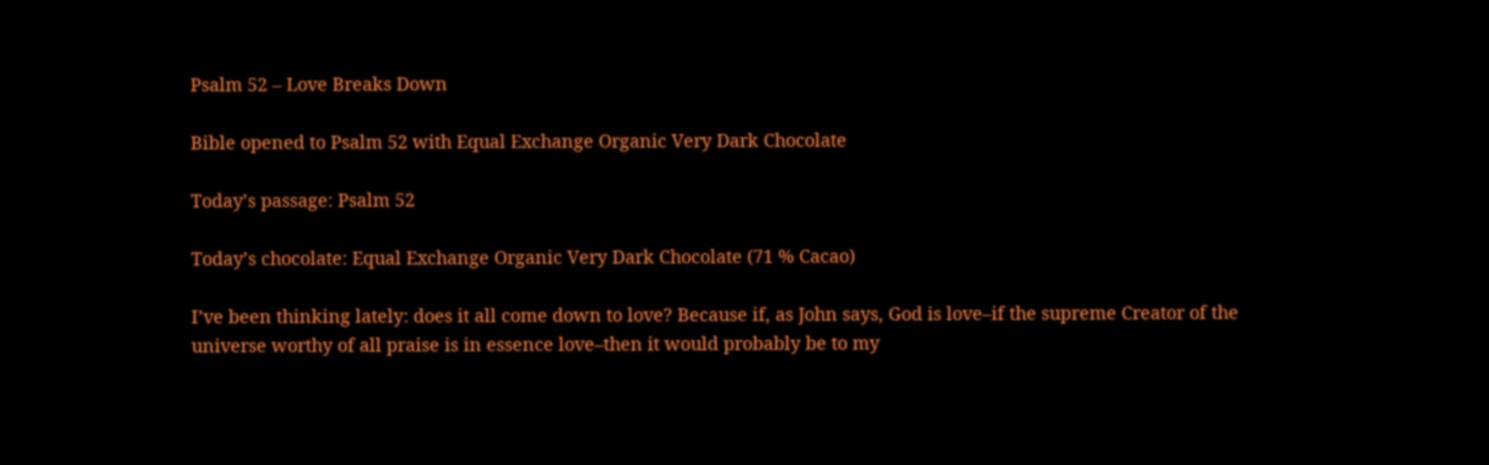Psalm 52 – Love Breaks Down

Bible opened to Psalm 52 with Equal Exchange Organic Very Dark Chocolate

Today’s passage: Psalm 52

Today’s chocolate: Equal Exchange Organic Very Dark Chocolate (71 % Cacao)

I’ve been thinking lately: does it all come down to love? Because if, as John says, God is love–if the supreme Creator of the universe worthy of all praise is in essence love–then it would probably be to my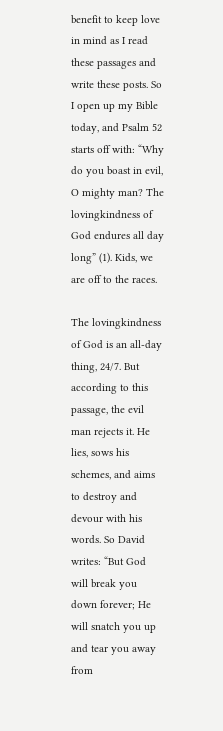benefit to keep love in mind as I read these passages and write these posts. So I open up my Bible today, and Psalm 52 starts off with: “Why do you boast in evil, O mighty man? The lovingkindness of God endures all day long” (1). Kids, we are off to the races.

The lovingkindness of God is an all-day thing, 24/7. But according to this passage, the evil man rejects it. He lies, sows his schemes, and aims to destroy and devour with his words. So David writes: “But God will break you down forever; He will snatch you up and tear you away from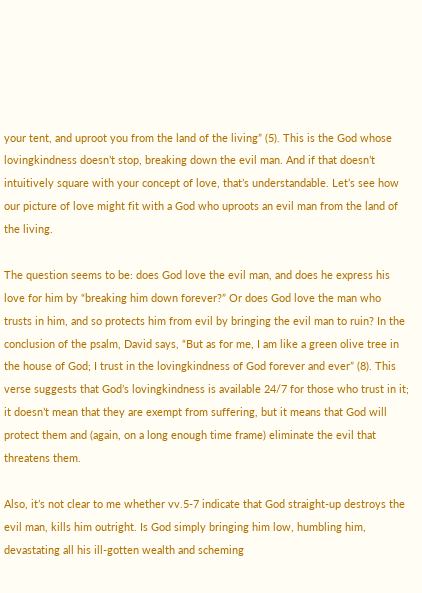your tent, and uproot you from the land of the living” (5). This is the God whose lovingkindness doesn’t stop, breaking down the evil man. And if that doesn’t intuitively square with your concept of love, that’s understandable. Let’s see how our picture of love might fit with a God who uproots an evil man from the land of the living.

The question seems to be: does God love the evil man, and does he express his love for him by “breaking him down forever?” Or does God love the man who trusts in him, and so protects him from evil by bringing the evil man to ruin? In the conclusion of the psalm, David says, “But as for me, I am like a green olive tree in the house of God; I trust in the lovingkindness of God forever and ever” (8). This verse suggests that God’s lovingkindness is available 24/7 for those who trust in it; it doesn’t mean that they are exempt from suffering, but it means that God will protect them and (again, on a long enough time frame) eliminate the evil that threatens them.

Also, it’s not clear to me whether vv.5-7 indicate that God straight-up destroys the evil man, kills him outright. Is God simply bringing him low, humbling him, devastating all his ill-gotten wealth and scheming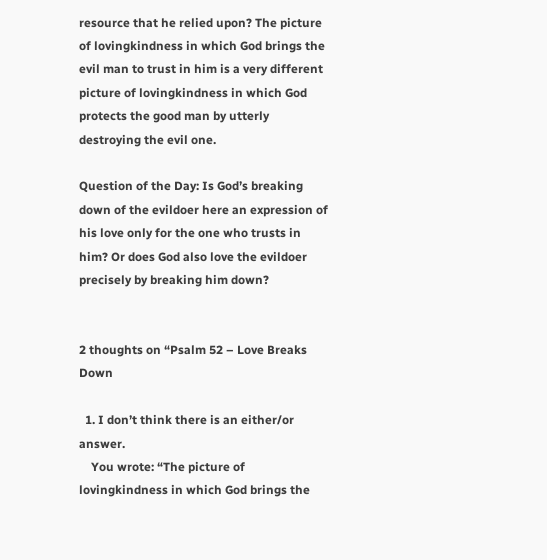resource that he relied upon? The picture of lovingkindness in which God brings the evil man to trust in him is a very different picture of lovingkindness in which God protects the good man by utterly destroying the evil one.

Question of the Day: Is God’s breaking down of the evildoer here an expression of his love only for the one who trusts in him? Or does God also love the evildoer precisely by breaking him down?


2 thoughts on “Psalm 52 – Love Breaks Down

  1. I don’t think there is an either/or answer.
    You wrote: “The picture of lovingkindness in which God brings the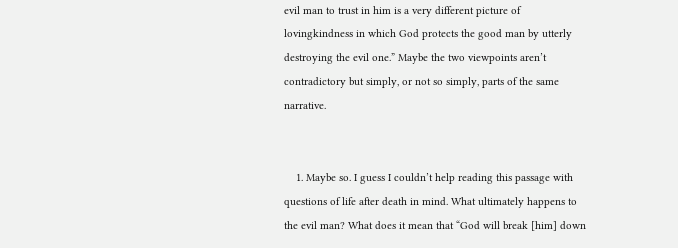evil man to trust in him is a very different picture of lovingkindness in which God protects the good man by utterly destroying the evil one.” Maybe the two viewpoints aren’t contradictory but simply, or not so simply, parts of the same narrative.


    1. Maybe so. I guess I couldn’t help reading this passage with questions of life after death in mind. What ultimately happens to the evil man? What does it mean that “God will break [him] down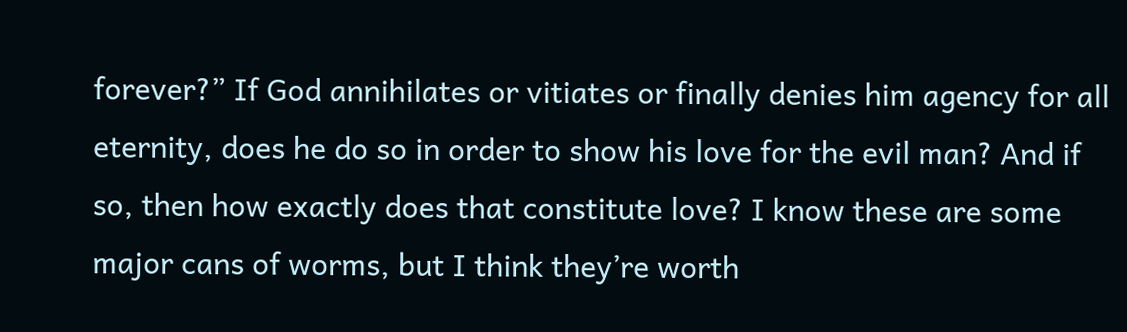forever?” If God annihilates or vitiates or finally denies him agency for all eternity, does he do so in order to show his love for the evil man? And if so, then how exactly does that constitute love? I know these are some major cans of worms, but I think they’re worth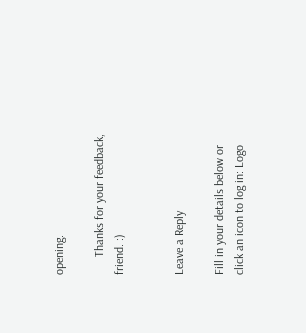opening.

      Thanks for your feedback, friend. :)


Leave a Reply

Fill in your details below or click an icon to log in: Logo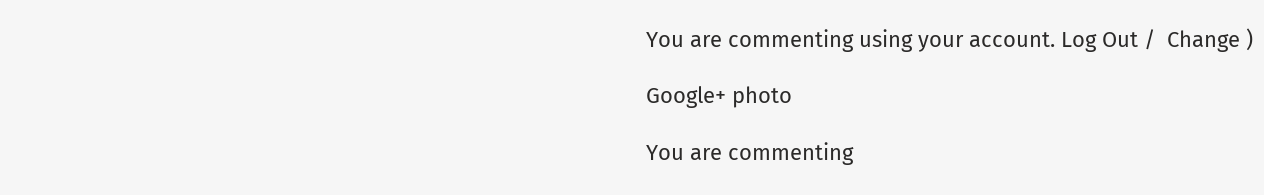You are commenting using your account. Log Out /  Change )

Google+ photo

You are commenting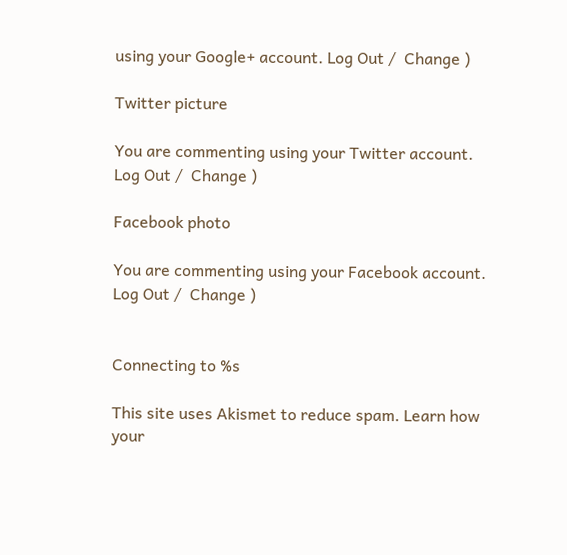using your Google+ account. Log Out /  Change )

Twitter picture

You are commenting using your Twitter account. Log Out /  Change )

Facebook photo

You are commenting using your Facebook account. Log Out /  Change )


Connecting to %s

This site uses Akismet to reduce spam. Learn how your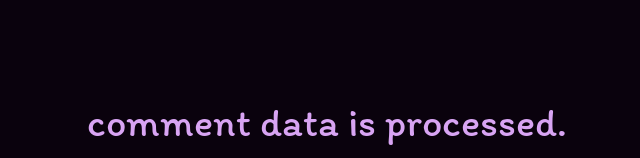comment data is processed.